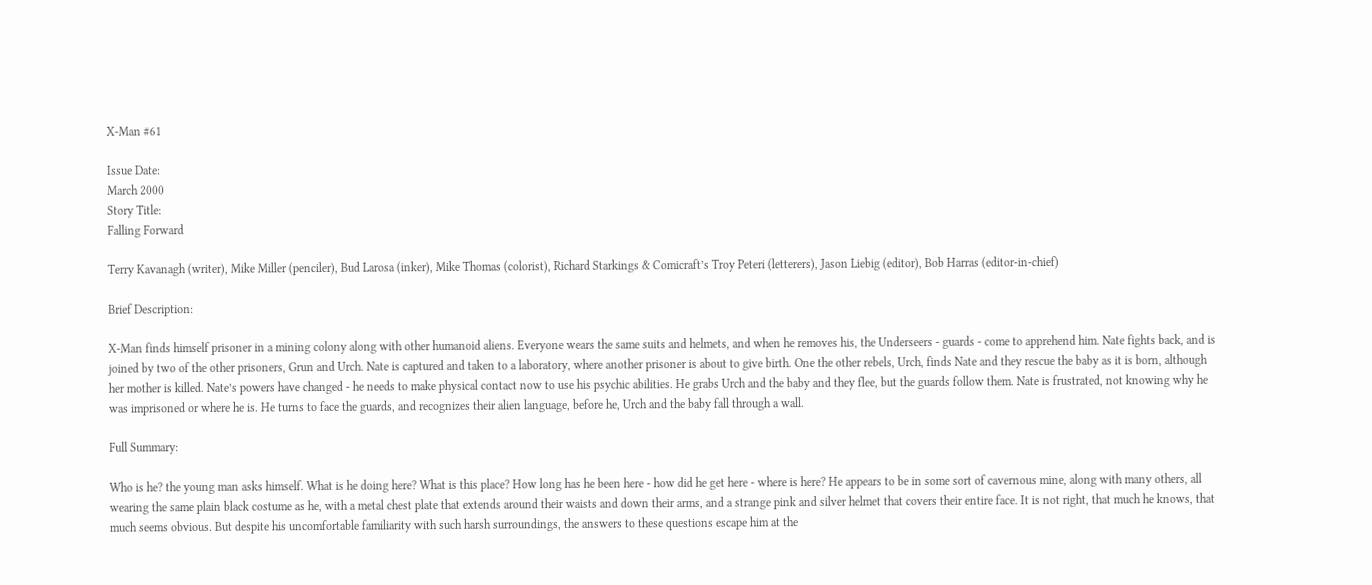X-Man #61

Issue Date:
March 2000
Story Title:
Falling Forward

Terry Kavanagh (writer), Mike Miller (penciler), Bud Larosa (inker), Mike Thomas (colorist), Richard Starkings & Comicraft’s Troy Peteri (letterers), Jason Liebig (editor), Bob Harras (editor-in-chief)

Brief Description:

X-Man finds himself prisoner in a mining colony along with other humanoid aliens. Everyone wears the same suits and helmets, and when he removes his, the Underseers - guards - come to apprehend him. Nate fights back, and is joined by two of the other prisoners, Grun and Urch. Nate is captured and taken to a laboratory, where another prisoner is about to give birth. One the other rebels, Urch, finds Nate and they rescue the baby as it is born, although her mother is killed. Nate’s powers have changed - he needs to make physical contact now to use his psychic abilities. He grabs Urch and the baby and they flee, but the guards follow them. Nate is frustrated, not knowing why he was imprisoned or where he is. He turns to face the guards, and recognizes their alien language, before he, Urch and the baby fall through a wall.

Full Summary:

Who is he? the young man asks himself. What is he doing here? What is this place? How long has he been here - how did he get here - where is here? He appears to be in some sort of cavernous mine, along with many others, all wearing the same plain black costume as he, with a metal chest plate that extends around their waists and down their arms, and a strange pink and silver helmet that covers their entire face. It is not right, that much he knows, that much seems obvious. But despite his uncomfortable familiarity with such harsh surroundings, the answers to these questions escape him at the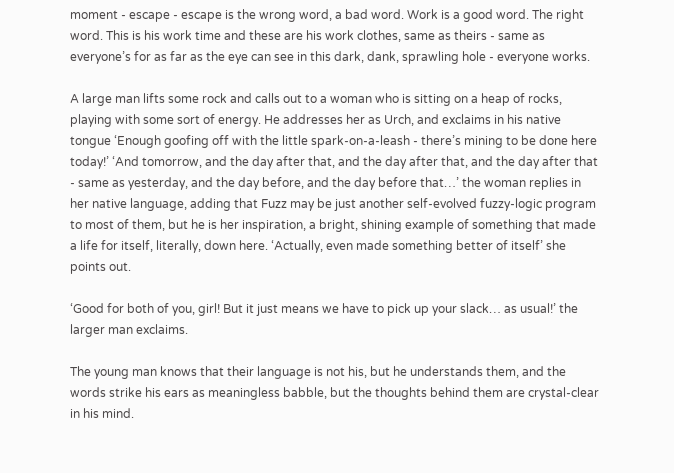moment - escape - escape is the wrong word, a bad word. Work is a good word. The right word. This is his work time and these are his work clothes, same as theirs - same as everyone’s for as far as the eye can see in this dark, dank, sprawling hole - everyone works.

A large man lifts some rock and calls out to a woman who is sitting on a heap of rocks, playing with some sort of energy. He addresses her as Urch, and exclaims in his native tongue ‘Enough goofing off with the little spark-on-a-leash - there’s mining to be done here today!’ ‘And tomorrow, and the day after that, and the day after that, and the day after that - same as yesterday, and the day before, and the day before that…’ the woman replies in her native language, adding that Fuzz may be just another self-evolved fuzzy-logic program to most of them, but he is her inspiration, a bright, shining example of something that made a life for itself, literally, down here. ‘Actually, even made something better of itself’ she points out.

‘Good for both of you, girl! But it just means we have to pick up your slack… as usual!’ the larger man exclaims.

The young man knows that their language is not his, but he understands them, and the words strike his ears as meaningless babble, but the thoughts behind them are crystal-clear in his mind.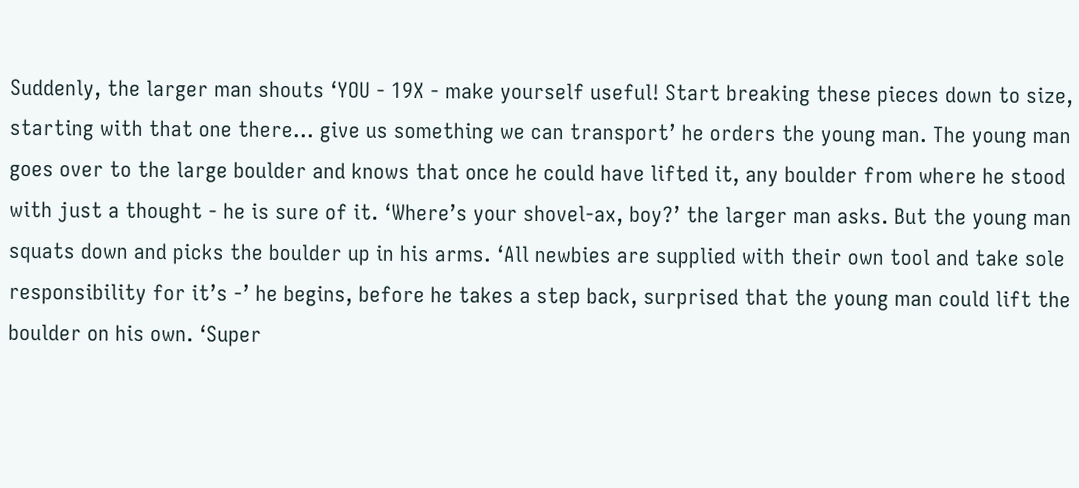Suddenly, the larger man shouts ‘YOU - 19X - make yourself useful! Start breaking these pieces down to size, starting with that one there… give us something we can transport’ he orders the young man. The young man goes over to the large boulder and knows that once he could have lifted it, any boulder from where he stood with just a thought - he is sure of it. ‘Where’s your shovel-ax, boy?’ the larger man asks. But the young man squats down and picks the boulder up in his arms. ‘All newbies are supplied with their own tool and take sole responsibility for it’s -’ he begins, before he takes a step back, surprised that the young man could lift the boulder on his own. ‘Super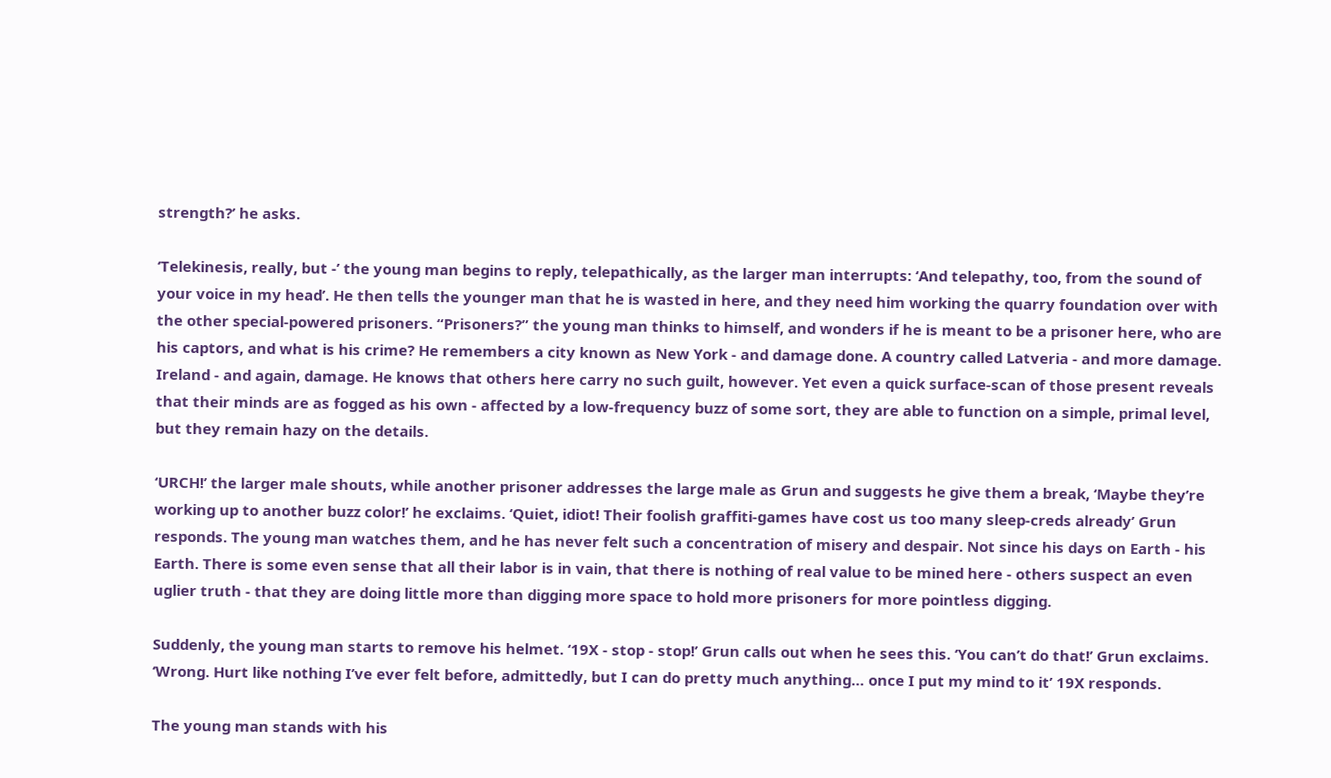strength?’ he asks.

‘Telekinesis, really, but -’ the young man begins to reply, telepathically, as the larger man interrupts: ‘And telepathy, too, from the sound of your voice in my head’. He then tells the younger man that he is wasted in here, and they need him working the quarry foundation over with the other special-powered prisoners. “Prisoners?” the young man thinks to himself, and wonders if he is meant to be a prisoner here, who are his captors, and what is his crime? He remembers a city known as New York - and damage done. A country called Latveria - and more damage. Ireland - and again, damage. He knows that others here carry no such guilt, however. Yet even a quick surface-scan of those present reveals that their minds are as fogged as his own - affected by a low-frequency buzz of some sort, they are able to function on a simple, primal level, but they remain hazy on the details.

‘URCH!’ the larger male shouts, while another prisoner addresses the large male as Grun and suggests he give them a break, ‘Maybe they’re working up to another buzz color!’ he exclaims. ‘Quiet, idiot! Their foolish graffiti-games have cost us too many sleep-creds already’ Grun responds. The young man watches them, and he has never felt such a concentration of misery and despair. Not since his days on Earth - his Earth. There is some even sense that all their labor is in vain, that there is nothing of real value to be mined here - others suspect an even uglier truth - that they are doing little more than digging more space to hold more prisoners for more pointless digging.

Suddenly, the young man starts to remove his helmet. ‘19X - stop - stop!’ Grun calls out when he sees this. ‘You can’t do that!’ Grun exclaims. ‘Wrong. Hurt like nothing I’ve ever felt before, admittedly, but I can do pretty much anything… once I put my mind to it’ 19X responds.

The young man stands with his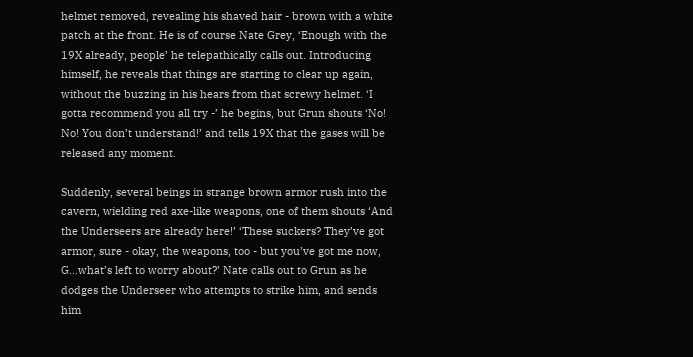helmet removed, revealing his shaved hair - brown with a white patch at the front. He is of course Nate Grey, ‘Enough with the 19X already, people’ he telepathically calls out. Introducing himself, he reveals that things are starting to clear up again, without the buzzing in his hears from that screwy helmet. ‘I gotta recommend you all try -’ he begins, but Grun shouts ‘No! No! You don’t understand!’ and tells 19X that the gases will be released any moment.

Suddenly, several beings in strange brown armor rush into the cavern, wielding red axe-like weapons, one of them shouts ‘And the Underseers are already here!’ ‘These suckers? They’ve got armor, sure - okay, the weapons, too - but you’ve got me now, G…what’s left to worry about?’ Nate calls out to Grun as he dodges the Underseer who attempts to strike him, and sends him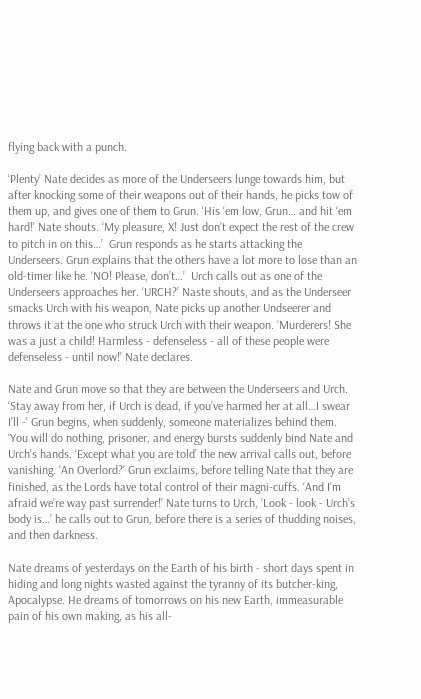flying back with a punch.

‘Plenty’ Nate decides as more of the Underseers lunge towards him, but after knocking some of their weapons out of their hands, he picks tow of them up, and gives one of them to Grun. ‘His ‘em low, Grun… and hit ‘em hard!’ Nate shouts. ‘My pleasure, X! Just don’t expect the rest of the crew to pitch in on this…’  Grun responds as he starts attacking the Underseers. Grun explains that the others have a lot more to lose than an old-timer like he. ‘NO! Please, don’t…’  Urch calls out as one of the Underseers approaches her. ‘URCH?’ Naste shouts, and as the Underseer smacks Urch with his weapon, Nate picks up another Undseerer and throws it at the one who struck Urch with their weapon. ‘Murderers! She was a just a child! Harmless - defenseless - all of these people were defenseless - until now!’ Nate declares.

Nate and Grun move so that they are between the Underseers and Urch. ‘Stay away from her, if Urch is dead, if you’ve harmed her at all…I swear I’ll -’ Grun begins, when suddenly, someone materializes behind them. ‘You will do nothing, prisoner, and energy bursts suddenly bind Nate and Urch’s hands. ‘Except what you are told’ the new arrival calls out, before vanishing. ‘An Overlord?’ Grun exclaims, before telling Nate that they are finished, as the Lords have total control of their magni-cuffs. ‘And I’m afraid we’re way past surrender!’ Nate turns to Urch, ‘Look - look - Urch’s body is…’ he calls out to Grun, before there is a series of thudding noises, and then darkness.

Nate dreams of yesterdays on the Earth of his birth - short days spent in hiding and long nights wasted against the tyranny of its butcher-king, Apocalypse. He dreams of tomorrows on his new Earth, immeasurable pain of his own making, as his all-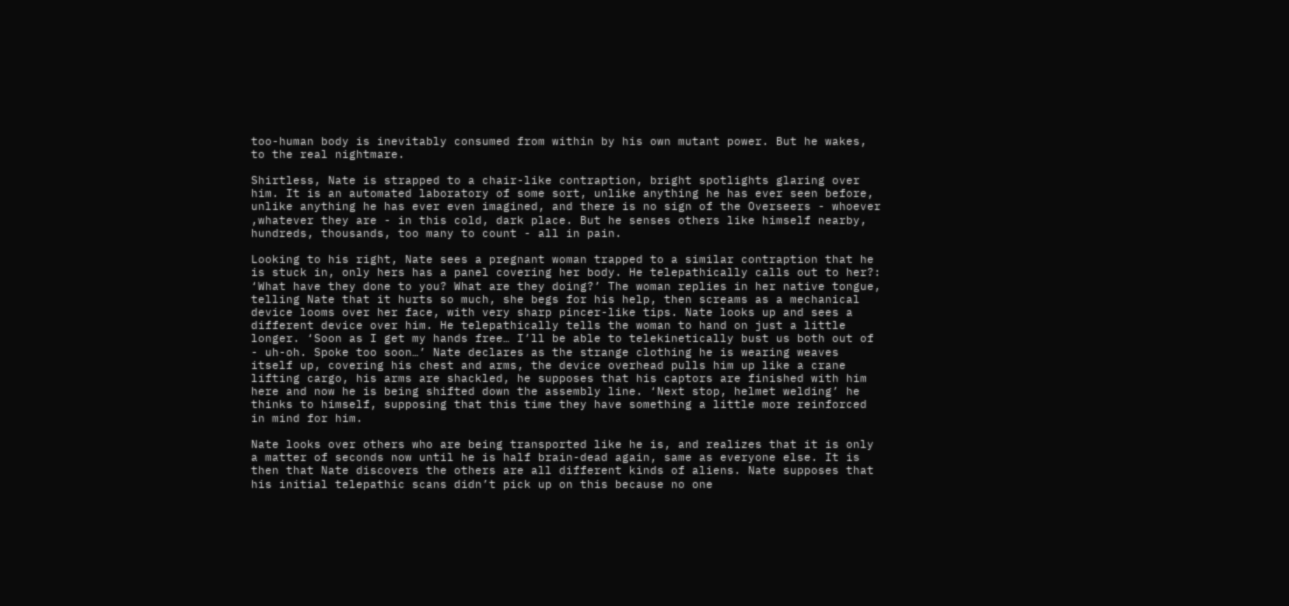too-human body is inevitably consumed from within by his own mutant power. But he wakes, to the real nightmare.

Shirtless, Nate is strapped to a chair-like contraption, bright spotlights glaring over him. It is an automated laboratory of some sort, unlike anything he has ever seen before, unlike anything he has ever even imagined, and there is no sign of the Overseers - whoever ,whatever they are - in this cold, dark place. But he senses others like himself nearby, hundreds, thousands, too many to count - all in pain.

Looking to his right, Nate sees a pregnant woman trapped to a similar contraption that he is stuck in, only hers has a panel covering her body. He telepathically calls out to her?: ‘What have they done to you? What are they doing?’ The woman replies in her native tongue, telling Nate that it hurts so much, she begs for his help, then screams as a mechanical device looms over her face, with very sharp pincer-like tips. Nate looks up and sees a different device over him. He telepathically tells the woman to hand on just a little longer. ‘Soon as I get my hands free… I’ll be able to telekinetically bust us both out of - uh-oh. Spoke too soon…’ Nate declares as the strange clothing he is wearing weaves itself up, covering his chest and arms, the device overhead pulls him up like a crane lifting cargo, his arms are shackled, he supposes that his captors are finished with him here and now he is being shifted down the assembly line. ‘Next stop, helmet welding’ he thinks to himself, supposing that this time they have something a little more reinforced in mind for him.

Nate looks over others who are being transported like he is, and realizes that it is only a matter of seconds now until he is half brain-dead again, same as everyone else. It is then that Nate discovers the others are all different kinds of aliens. Nate supposes that his initial telepathic scans didn’t pick up on this because no one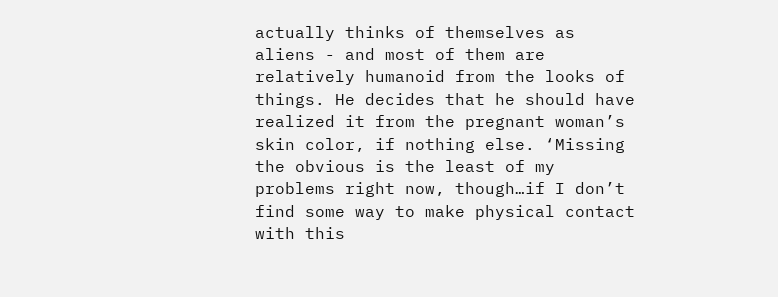actually thinks of themselves as aliens - and most of them are relatively humanoid from the looks of things. He decides that he should have realized it from the pregnant woman’s skin color, if nothing else. ‘Missing the obvious is the least of my problems right now, though…if I don’t find some way to make physical contact with this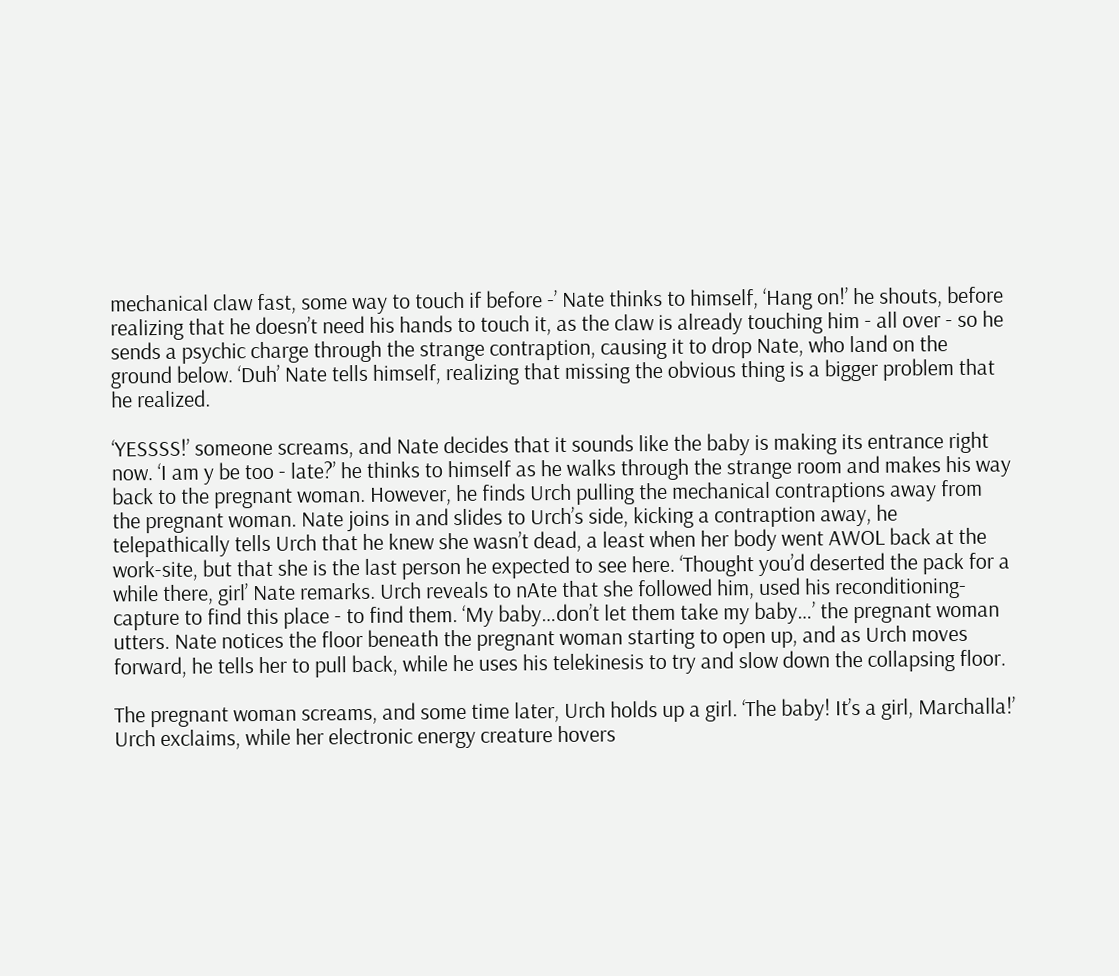mechanical claw fast, some way to touch if before -’ Nate thinks to himself, ‘Hang on!’ he shouts, before realizing that he doesn’t need his hands to touch it, as the claw is already touching him - all over - so he sends a psychic charge through the strange contraption, causing it to drop Nate, who land on the ground below. ‘Duh’ Nate tells himself, realizing that missing the obvious thing is a bigger problem that he realized.

‘YESSSS!’ someone screams, and Nate decides that it sounds like the baby is making its entrance right now. ‘I am y be too - late?’ he thinks to himself as he walks through the strange room and makes his way back to the pregnant woman. However, he finds Urch pulling the mechanical contraptions away from the pregnant woman. Nate joins in and slides to Urch’s side, kicking a contraption away, he telepathically tells Urch that he knew she wasn’t dead, a least when her body went AWOL back at the work-site, but that she is the last person he expected to see here. ‘Thought you’d deserted the pack for a while there, girl’ Nate remarks. Urch reveals to nAte that she followed him, used his reconditioning-capture to find this place - to find them. ‘My baby…don’t let them take my baby…’ the pregnant woman utters. Nate notices the floor beneath the pregnant woman starting to open up, and as Urch moves forward, he tells her to pull back, while he uses his telekinesis to try and slow down the collapsing floor.

The pregnant woman screams, and some time later, Urch holds up a girl. ‘The baby! It’s a girl, Marchalla!’ Urch exclaims, while her electronic energy creature hovers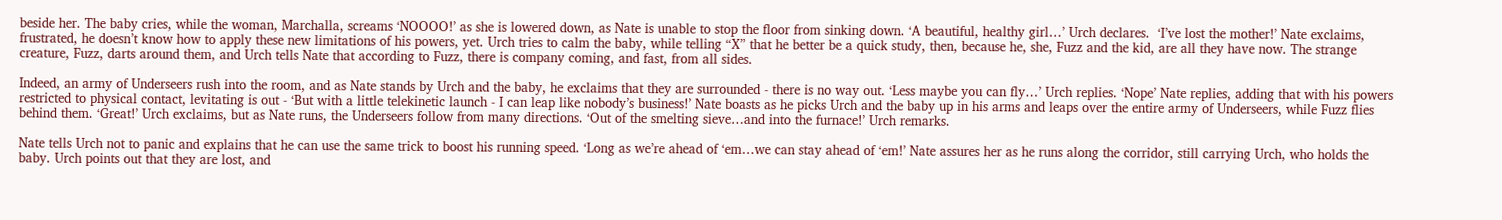beside her. The baby cries, while the woman, Marchalla, screams ‘NOOOO!’ as she is lowered down, as Nate is unable to stop the floor from sinking down. ‘A beautiful, healthy girl…’ Urch declares.  ‘I’ve lost the mother!’ Nate exclaims, frustrated, he doesn’t know how to apply these new limitations of his powers, yet. Urch tries to calm the baby, while telling “X” that he better be a quick study, then, because he, she, Fuzz and the kid, are all they have now. The strange creature, Fuzz, darts around them, and Urch tells Nate that according to Fuzz, there is company coming, and fast, from all sides.

Indeed, an army of Underseers rush into the room, and as Nate stands by Urch and the baby, he exclaims that they are surrounded - there is no way out. ‘Less maybe you can fly…’ Urch replies. ‘Nope’ Nate replies, adding that with his powers restricted to physical contact, levitating is out - ‘But with a little telekinetic launch - I can leap like nobody’s business!’ Nate boasts as he picks Urch and the baby up in his arms and leaps over the entire army of Underseers, while Fuzz flies behind them. ‘Great!’ Urch exclaims, but as Nate runs, the Underseers follow from many directions. ‘Out of the smelting sieve…and into the furnace!’ Urch remarks.

Nate tells Urch not to panic and explains that he can use the same trick to boost his running speed. ‘Long as we’re ahead of ‘em…we can stay ahead of ‘em!’ Nate assures her as he runs along the corridor, still carrying Urch, who holds the baby. Urch points out that they are lost, and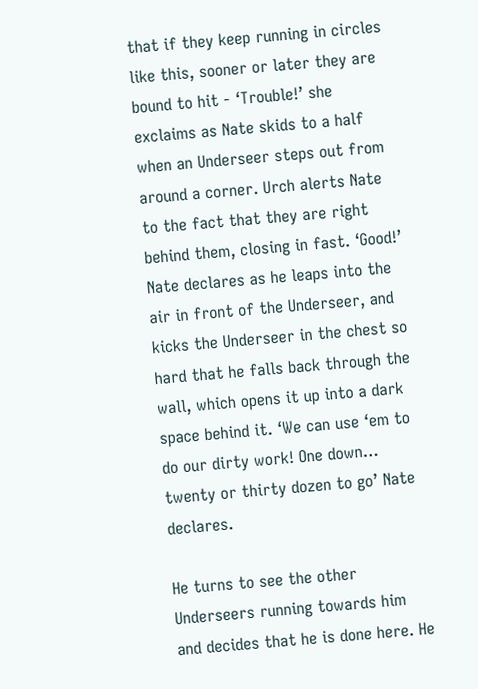that if they keep running in circles like this, sooner or later they are bound to hit - ‘Trouble!’ she exclaims as Nate skids to a half when an Underseer steps out from around a corner. Urch alerts Nate to the fact that they are right behind them, closing in fast. ‘Good!’ Nate declares as he leaps into the air in front of the Underseer, and kicks the Underseer in the chest so hard that he falls back through the wall, which opens it up into a dark space behind it. ‘We can use ‘em to do our dirty work! One down… twenty or thirty dozen to go’ Nate declares.

He turns to see the other Underseers running towards him and decides that he is done here. He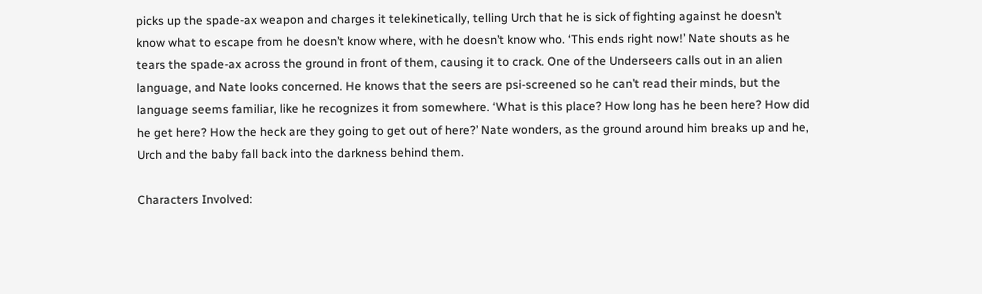picks up the spade-ax weapon and charges it telekinetically, telling Urch that he is sick of fighting against he doesn’t know what to escape from he doesn’t know where, with he doesn’t know who. ‘This ends right now!’ Nate shouts as he tears the spade-ax across the ground in front of them, causing it to crack. One of the Underseers calls out in an alien language, and Nate looks concerned. He knows that the seers are psi-screened so he can’t read their minds, but the language seems familiar, like he recognizes it from somewhere. ‘What is this place? How long has he been here? How did he get here? How the heck are they going to get out of here?’ Nate wonders, as the ground around him breaks up and he, Urch and the baby fall back into the darkness behind them.

Characters Involved: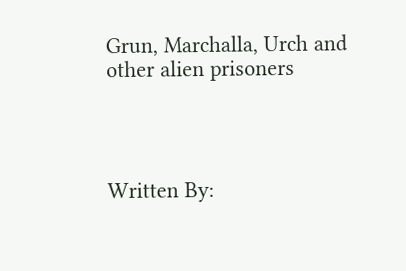Grun, Marchalla, Urch and other alien prisoners




Written By: